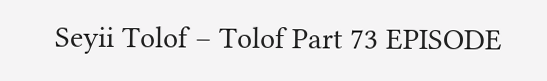Seyii Tolof – Tolof Part 73 EPISODE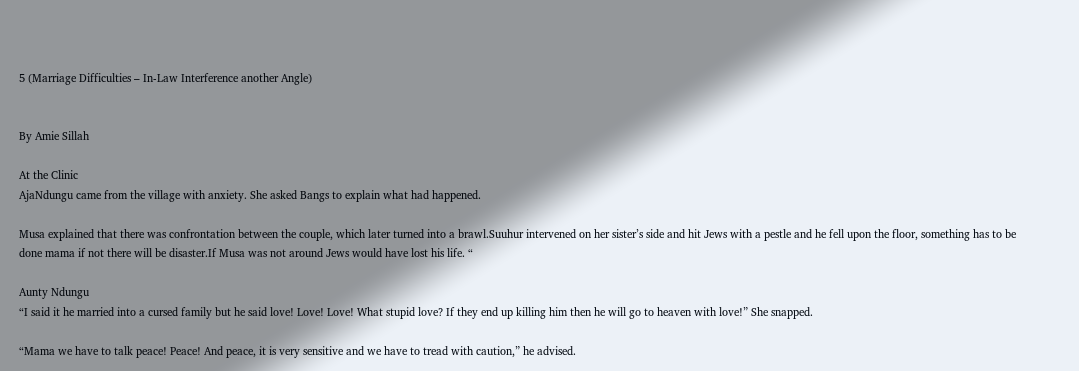5 (Marriage Difficulties – In-Law Interference another Angle)


By Amie Sillah

At the Clinic
AjaNdungu came from the village with anxiety. She asked Bangs to explain what had happened.

Musa explained that there was confrontation between the couple, which later turned into a brawl.Suuhur intervened on her sister’s side and hit Jews with a pestle and he fell upon the floor, something has to be done mama if not there will be disaster.If Musa was not around Jews would have lost his life. “

Aunty Ndungu
“I said it he married into a cursed family but he said love! Love! Love! What stupid love? If they end up killing him then he will go to heaven with love!” She snapped.

“Mama we have to talk peace! Peace! And peace, it is very sensitive and we have to tread with caution,” he advised.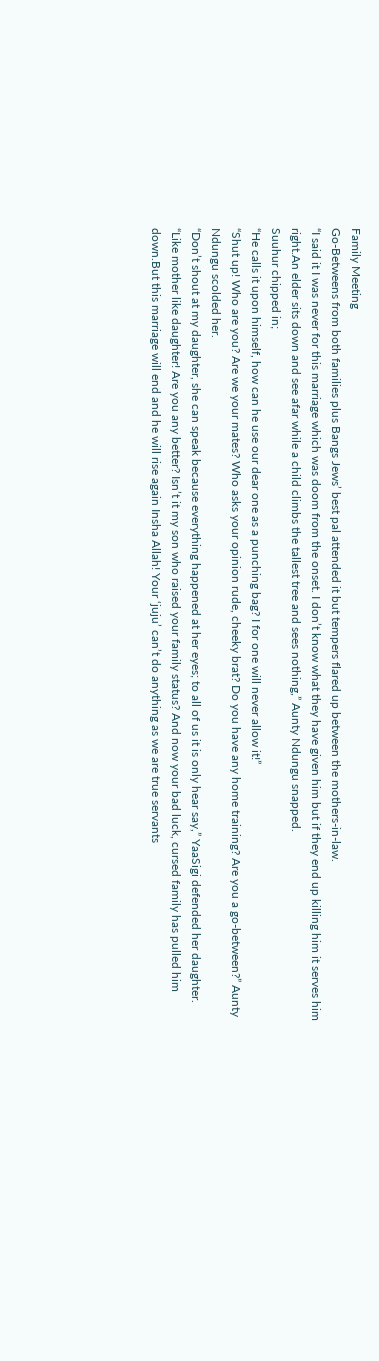Family Meeting
Go-Betweens from both families plus Bangs Jews’ best pal attended it but tempers flared up between the mothers-in-law.
“I said it I was never for this marriage which was doom from the onset. I don’t know what they have given him but if they end up killing him it serves him right.An elder sits down and see afar while a child climbs the tallest tree and sees nothing,” Aunty Ndungu snapped.
Suuhur chipped in;
“He calls it upon himself, how can he use our dear one as a punching bag? I for one will never allow it!”
“Shut up! Who are you? Are we your mates? Who asks your opinion rude, cheeky brat? Do you have any home training? Are you a go-between?” Aunty Ndungu scolded her.
“Don’t shout at my daughter, she can speak because everything happened at her eyes; to all of us it is only hear say,” YaaSigi defended her daughter.
“Like mother like daughter! Are you any better? Isn’t it my son who raised your family status? And now your bad luck, cursed family has pulled him down.But this marriage will end and he will rise again Insha Allah! Your ‘juju’ can’t do anything as we are true servants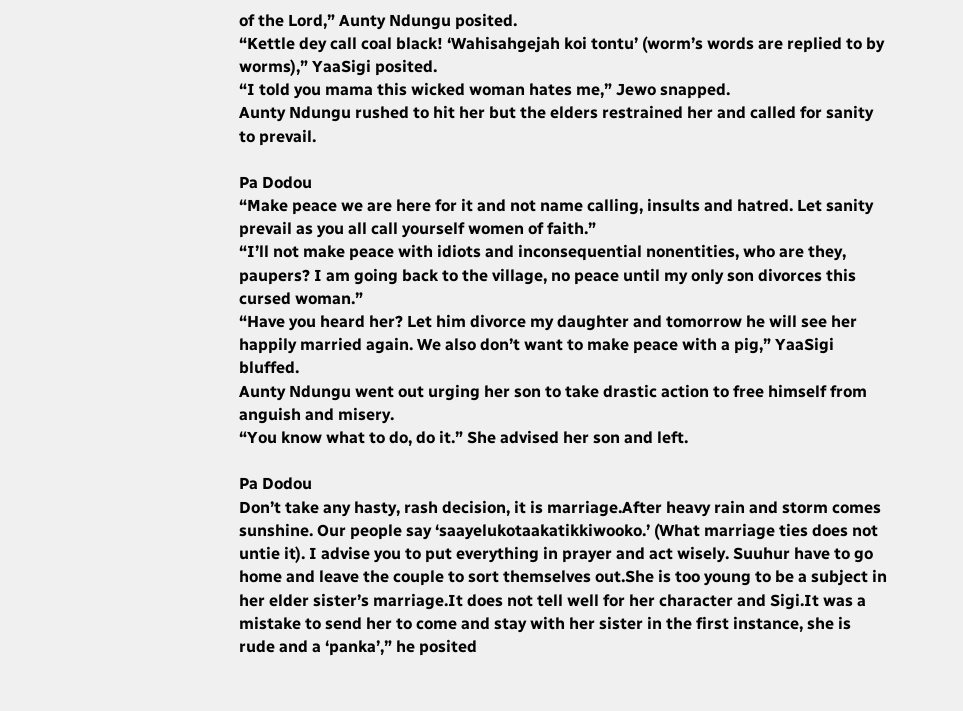of the Lord,” Aunty Ndungu posited.
“Kettle dey call coal black! ‘Wahisahgejah koi tontu’ (worm’s words are replied to by worms),” YaaSigi posited.
“I told you mama this wicked woman hates me,” Jewo snapped.
Aunty Ndungu rushed to hit her but the elders restrained her and called for sanity to prevail.

Pa Dodou
“Make peace we are here for it and not name calling, insults and hatred. Let sanity prevail as you all call yourself women of faith.”
“I’ll not make peace with idiots and inconsequential nonentities, who are they, paupers? I am going back to the village, no peace until my only son divorces this cursed woman.”
“Have you heard her? Let him divorce my daughter and tomorrow he will see her happily married again. We also don’t want to make peace with a pig,” YaaSigi bluffed.
Aunty Ndungu went out urging her son to take drastic action to free himself from anguish and misery.
“You know what to do, do it.” She advised her son and left.

Pa Dodou
Don’t take any hasty, rash decision, it is marriage.After heavy rain and storm comes sunshine. Our people say ‘saayelukotaakatikkiwooko.’ (What marriage ties does not untie it). I advise you to put everything in prayer and act wisely. Suuhur have to go home and leave the couple to sort themselves out.She is too young to be a subject in her elder sister’s marriage.It does not tell well for her character and Sigi.It was a mistake to send her to come and stay with her sister in the first instance, she is rude and a ‘panka’,” he posited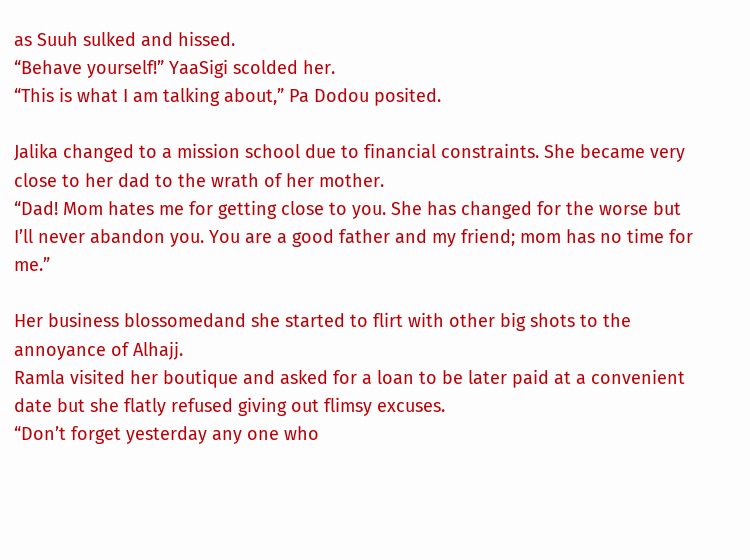as Suuh sulked and hissed.
“Behave yourself!” YaaSigi scolded her.
“This is what I am talking about,” Pa Dodou posited.

Jalika changed to a mission school due to financial constraints. She became very close to her dad to the wrath of her mother.
“Dad! Mom hates me for getting close to you. She has changed for the worse but I’ll never abandon you. You are a good father and my friend; mom has no time for me.”

Her business blossomedand she started to flirt with other big shots to the annoyance of Alhajj.
Ramla visited her boutique and asked for a loan to be later paid at a convenient date but she flatly refused giving out flimsy excuses.
“Don’t forget yesterday any one who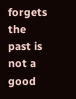forgets the past is not a good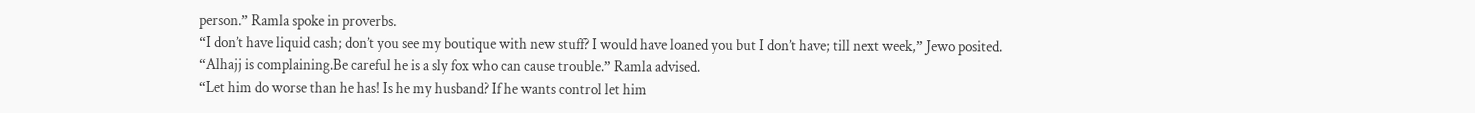person.” Ramla spoke in proverbs.
“I don’t have liquid cash; don’t you see my boutique with new stuff? I would have loaned you but I don’t have; till next week,” Jewo posited.
“Alhajj is complaining.Be careful he is a sly fox who can cause trouble.” Ramla advised.
“Let him do worse than he has! Is he my husband? If he wants control let him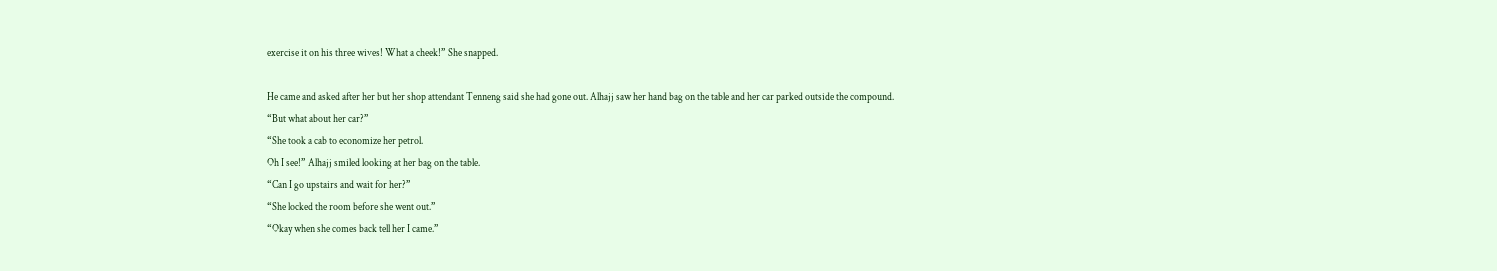exercise it on his three wives! What a cheek!” She snapped.

He came and asked after her but her shop attendant Tenneng said she had gone out. Alhajj saw her hand bag on the table and her car parked outside the compound.
“But what about her car?”
“She took a cab to economize her petrol.
Oh I see!” Alhajj smiled looking at her bag on the table.
“Can I go upstairs and wait for her?”
“She locked the room before she went out.”
“Okay when she comes back tell her I came.”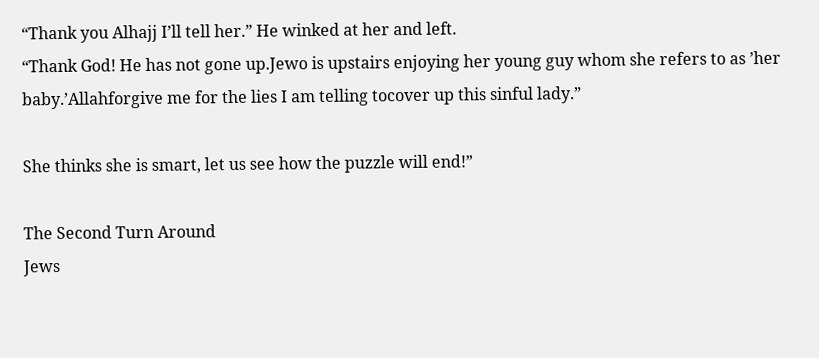“Thank you Alhajj I’ll tell her.” He winked at her and left.
“Thank God! He has not gone up.Jewo is upstairs enjoying her young guy whom she refers to as ’her baby.’Allahforgive me for the lies I am telling tocover up this sinful lady.”

She thinks she is smart, let us see how the puzzle will end!”

The Second Turn Around
Jews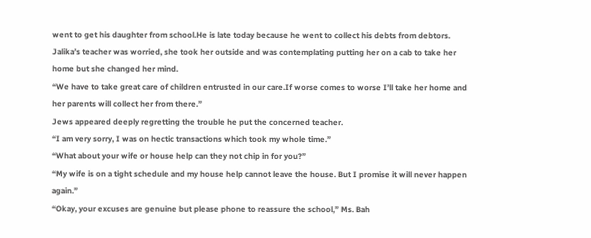went to get his daughter from school.He is late today because he went to collect his debts from debtors. Jalika’s teacher was worried, she took her outside and was contemplating putting her on a cab to take her home but she changed her mind.
“We have to take great care of children entrusted in our care.If worse comes to worse I’ll take her home and her parents will collect her from there.”
Jews appeared deeply regretting the trouble he put the concerned teacher.
“I am very sorry, I was on hectic transactions which took my whole time.”
“What about your wife or house help can they not chip in for you?”
“My wife is on a tight schedule and my house help cannot leave the house. But I promise it will never happen again.”
“Okay, your excuses are genuine but please phone to reassure the school,” Ms. Bah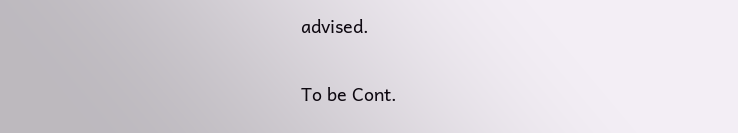advised.

To be Cont.